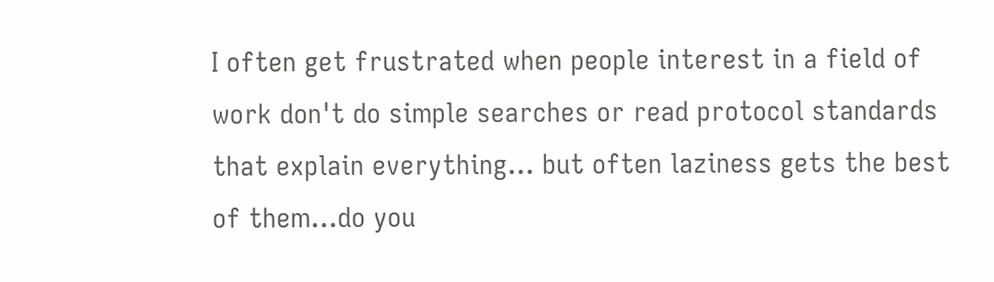I often get frustrated when people interest in a field of work don't do simple searches or read protocol standards that explain everything... but often laziness gets the best of them...do you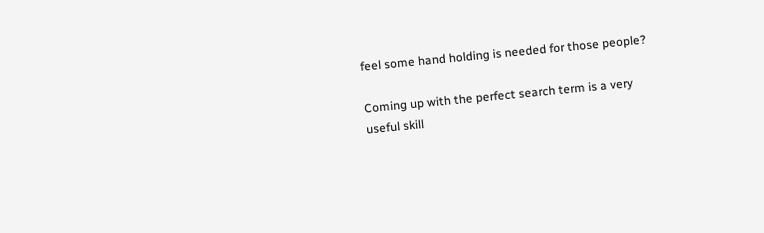feel some hand holding is needed for those people?

Coming up with the perfect search term is a very useful skill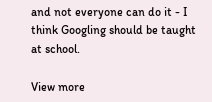and not everyone can do it - I think Googling should be taught at school.

View more